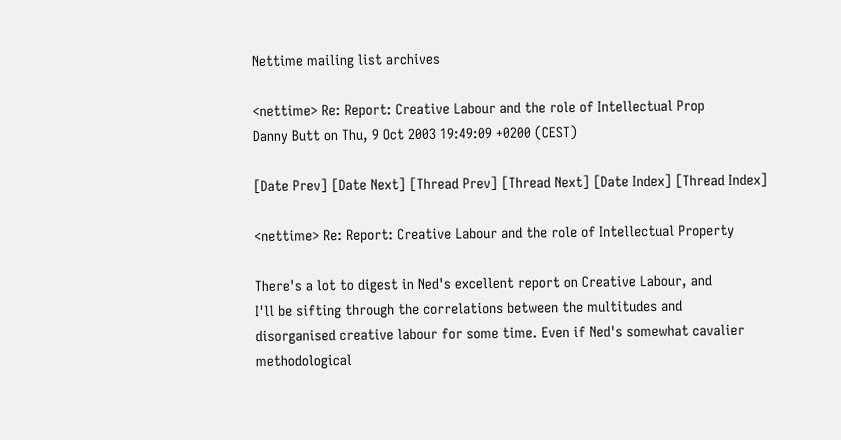Nettime mailing list archives

<nettime> Re: Report: Creative Labour and the role of Intellectual Prop
Danny Butt on Thu, 9 Oct 2003 19:49:09 +0200 (CEST)

[Date Prev] [Date Next] [Thread Prev] [Thread Next] [Date Index] [Thread Index]

<nettime> Re: Report: Creative Labour and the role of Intellectual Property

There's a lot to digest in Ned's excellent report on Creative Labour, and
I'll be sifting through the correlations between the multitudes and
disorganised creative labour for some time. Even if Ned's somewhat cavalier
methodological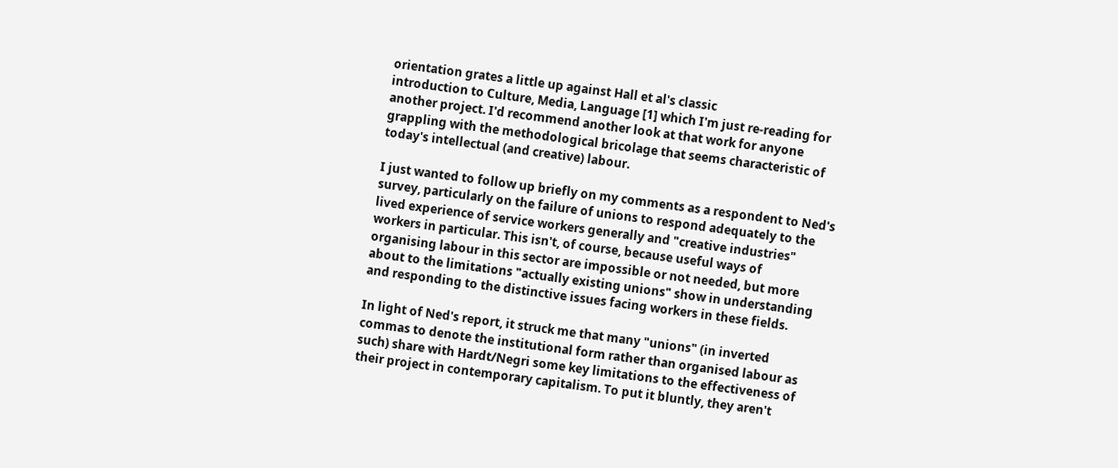orientation grates a little up against Hall et al's classic
introduction to Culture, Media, Language [1] which I'm just re-reading for
another project. I'd recommend another look at that work for anyone
grappling with the methodological bricolage that seems characteristic of
today's intellectual (and creative) labour.

I just wanted to follow up briefly on my comments as a respondent to Ned's
survey, particularly on the failure of unions to respond adequately to the
lived experience of service workers generally and "creative industries"
workers in particular. This isn't, of course, because useful ways of
organising labour in this sector are impossible or not needed, but more
about to the limitations "actually existing unions" show in understanding
and responding to the distinctive issues facing workers in these fields.

In light of Ned's report, it struck me that many "unions" (in inverted
commas to denote the institutional form rather than organised labour as
such) share with Hardt/Negri some key limitations to the effectiveness of
their project in contemporary capitalism. To put it bluntly, they aren't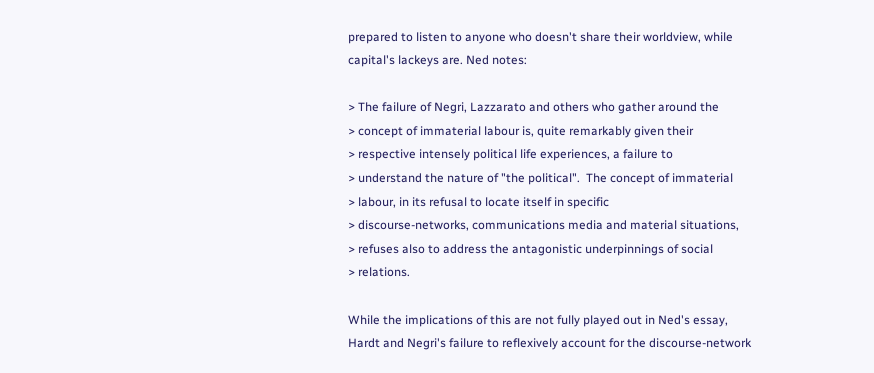prepared to listen to anyone who doesn't share their worldview, while
capital's lackeys are. Ned notes:

> The failure of Negri, Lazzarato and others who gather around the
> concept of immaterial labour is, quite remarkably given their
> respective intensely political life experiences, a failure to
> understand the nature of "the political".  The concept of immaterial
> labour, in its refusal to locate itself in specific
> discourse-networks, communications media and material situations,
> refuses also to address the antagonistic underpinnings of social
> relations.

While the implications of this are not fully played out in Ned's essay,
Hardt and Negri's failure to reflexively account for the discourse-network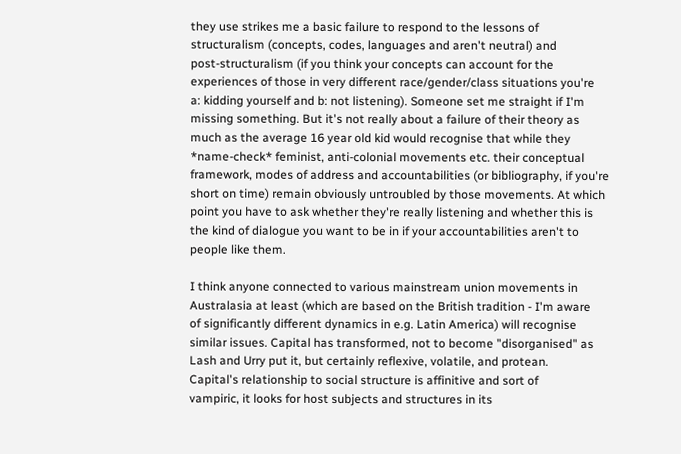they use strikes me a basic failure to respond to the lessons of
structuralism (concepts, codes, languages and aren't neutral) and
post-structuralism (if you think your concepts can account for the
experiences of those in very different race/gender/class situations you're
a: kidding yourself and b: not listening). Someone set me straight if I'm
missing something. But it's not really about a failure of their theory as
much as the average 16 year old kid would recognise that while they
*name-check* feminist, anti-colonial movements etc. their conceptual
framework, modes of address and accountabilities (or bibliography, if you're
short on time) remain obviously untroubled by those movements. At which
point you have to ask whether they're really listening and whether this is
the kind of dialogue you want to be in if your accountabilities aren't to
people like them.

I think anyone connected to various mainstream union movements in
Australasia at least (which are based on the British tradition - I'm aware
of significantly different dynamics in e.g. Latin America) will recognise
similar issues. Capital has transformed, not to become "disorganised" as
Lash and Urry put it, but certainly reflexive, volatile, and protean.
Capital's relationship to social structure is affinitive and sort of
vampiric, it looks for host subjects and structures in its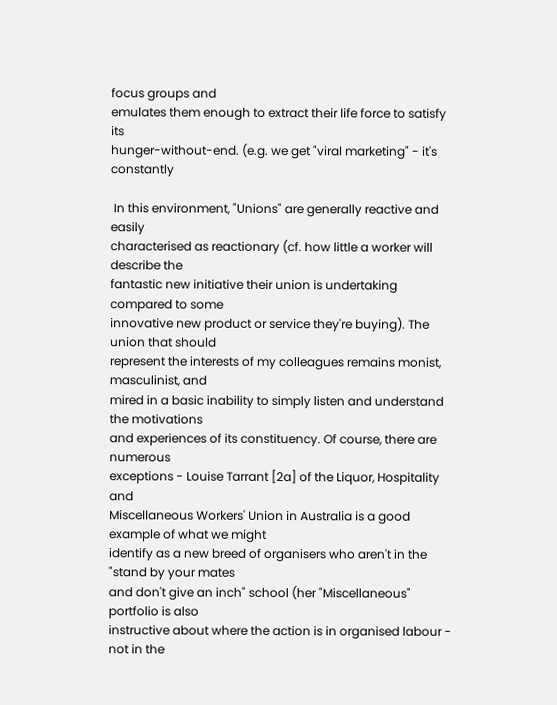focus groups and
emulates them enough to extract their life force to satisfy its
hunger-without-end. (e.g. we get "viral marketing" - it's constantly

 In this environment, "Unions" are generally reactive and easily
characterised as reactionary (cf. how little a worker will describe the
fantastic new initiative their union is undertaking compared to some
innovative new product or service they're buying). The union that should
represent the interests of my colleagues remains monist, masculinist, and
mired in a basic inability to simply listen and understand the motivations
and experiences of its constituency. Of course, there are numerous
exceptions - Louise Tarrant [2a] of the Liquor, Hospitality and
Miscellaneous Workers' Union in Australia is a good example of what we might
identify as a new breed of organisers who aren't in the "stand by your mates
and don't give an inch" school (her "Miscellaneous" portfolio is also
instructive about where the action is in organised labour - not in the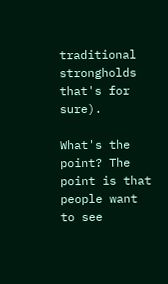traditional strongholds that's for sure).

What's the point? The point is that people want to see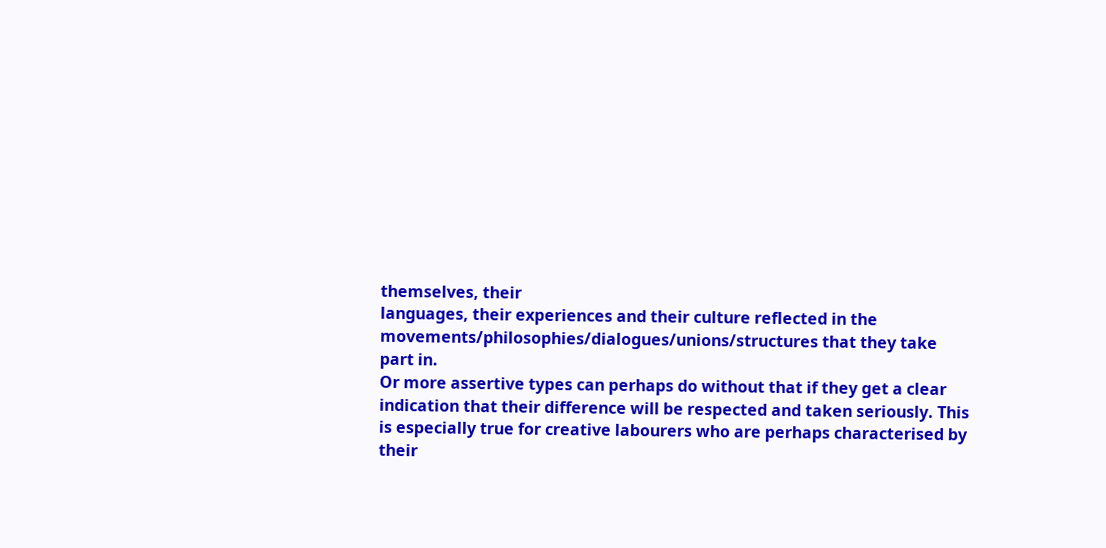themselves, their
languages, their experiences and their culture reflected in the
movements/philosophies/dialogues/unions/structures that they take part in.
Or more assertive types can perhaps do without that if they get a clear
indication that their difference will be respected and taken seriously. This
is especially true for creative labourers who are perhaps characterised by
their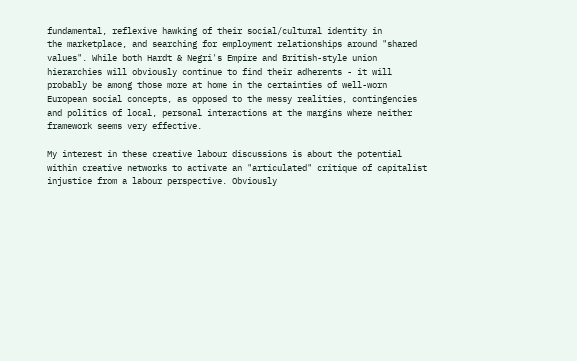fundamental, reflexive hawking of their social/cultural identity in
the marketplace, and searching for employment relationships around "shared
values". While both Hardt & Negri's Empire and British-style union
hierarchies will obviously continue to find their adherents - it will
probably be among those more at home in the certainties of well-worn
European social concepts, as opposed to the messy realities, contingencies
and politics of local, personal interactions at the margins where neither
framework seems very effective.

My interest in these creative labour discussions is about the potential
within creative networks to activate an "articulated" critique of capitalist
injustice from a labour perspective. Obviously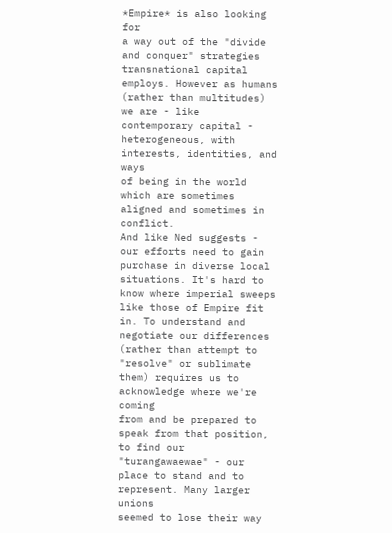*Empire* is also looking for
a way out of the "divide and conquer" strategies transnational capital
employs. However as humans (rather than multitudes) we are - like
contemporary capital - heterogeneous, with interests, identities, and ways
of being in the world which are sometimes aligned and sometimes in conflict.
And like Ned suggests - our efforts need to gain purchase in diverse local
situations. It's hard to know where imperial sweeps like those of Empire fit
in. To understand and negotiate our differences (rather than attempt to
"resolve" or sublimate them) requires us to acknowledge where we're coming
from and be prepared to speak from that position, to find our
"turangawaewae" - our place to stand and to represent. Many larger unions
seemed to lose their way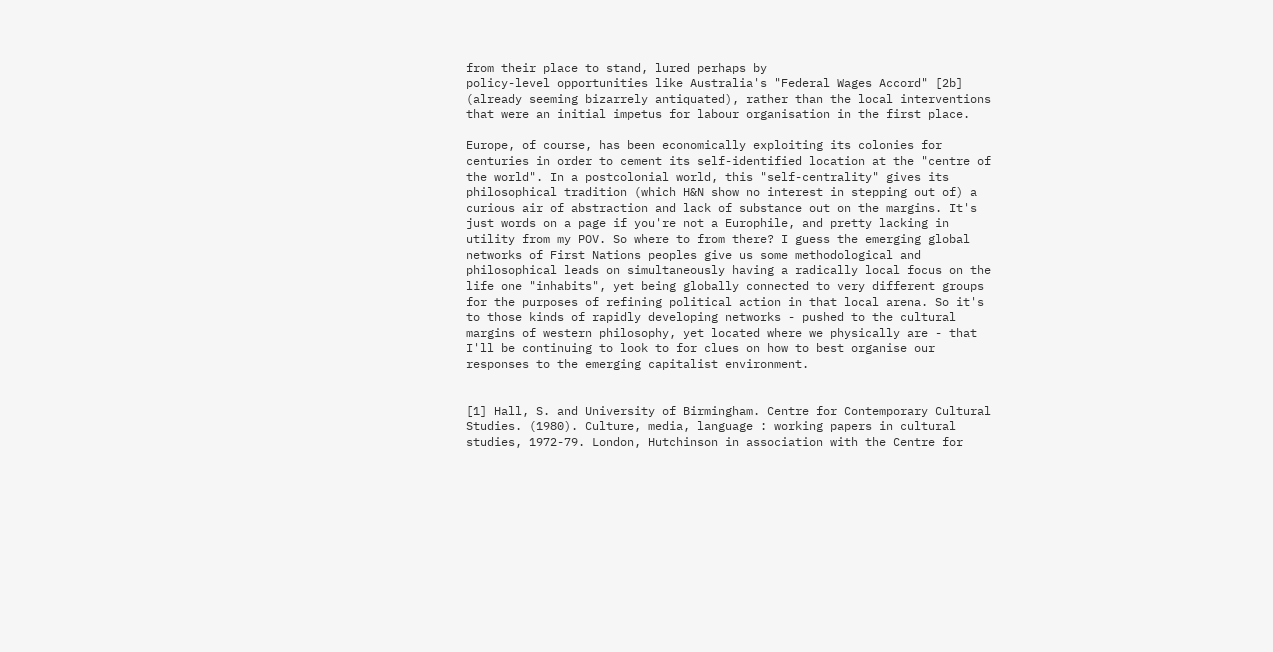from their place to stand, lured perhaps by
policy-level opportunities like Australia's "Federal Wages Accord" [2b]
(already seeming bizarrely antiquated), rather than the local interventions
that were an initial impetus for labour organisation in the first place.

Europe, of course, has been economically exploiting its colonies for
centuries in order to cement its self-identified location at the "centre of
the world". In a postcolonial world, this "self-centrality" gives its
philosophical tradition (which H&N show no interest in stepping out of) a
curious air of abstraction and lack of substance out on the margins. It's
just words on a page if you're not a Europhile, and pretty lacking in
utility from my POV. So where to from there? I guess the emerging global
networks of First Nations peoples give us some methodological and
philosophical leads on simultaneously having a radically local focus on the
life one "inhabits", yet being globally connected to very different groups
for the purposes of refining political action in that local arena. So it's
to those kinds of rapidly developing networks - pushed to the cultural
margins of western philosophy, yet located where we physically are - that
I'll be continuing to look to for clues on how to best organise our
responses to the emerging capitalist environment.


[1] Hall, S. and University of Birmingham. Centre for Contemporary Cultural
Studies. (1980). Culture, media, language : working papers in cultural
studies, 1972-79. London, Hutchinson in association with the Centre for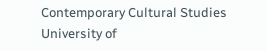Contemporary Cultural Studies University of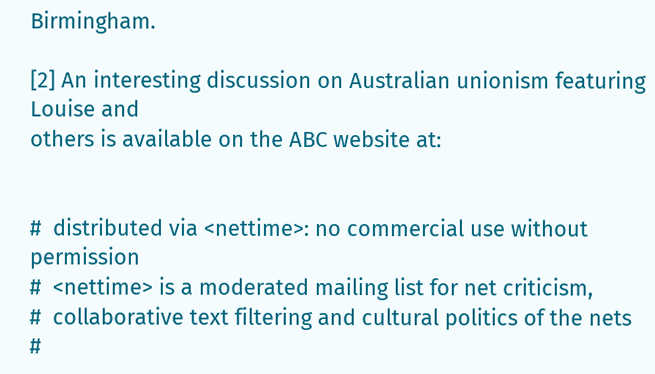Birmingham.

[2] An interesting discussion on Australian unionism featuring Louise and
others is available on the ABC website at:


#  distributed via <nettime>: no commercial use without permission
#  <nettime> is a moderated mailing list for net criticism,
#  collaborative text filtering and cultural politics of the nets
#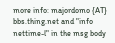more info: majordomo {AT} bbs.thing.net and "info nettime-l" in the msg body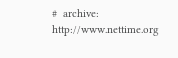#  archive: http://www.nettime.org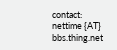contact: nettime {AT} bbs.thing.net